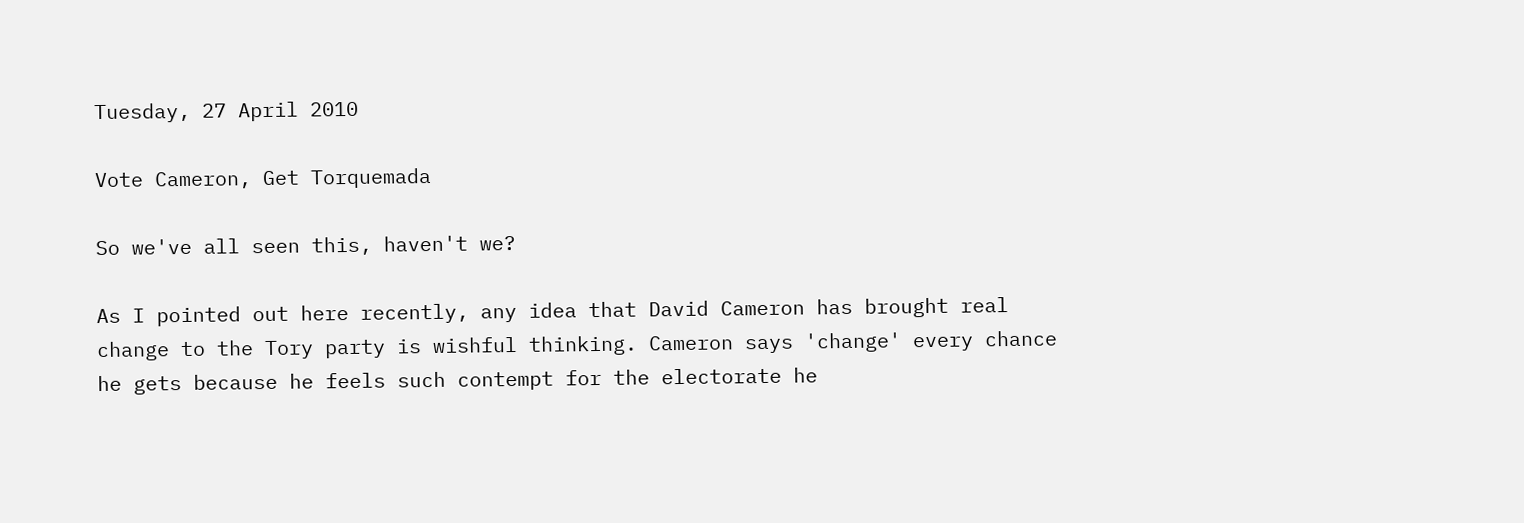Tuesday, 27 April 2010

Vote Cameron, Get Torquemada

So we've all seen this, haven't we?

As I pointed out here recently, any idea that David Cameron has brought real change to the Tory party is wishful thinking. Cameron says 'change' every chance he gets because he feels such contempt for the electorate he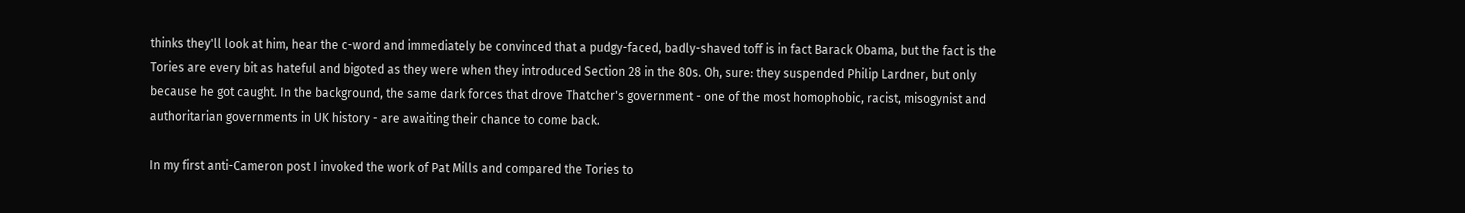thinks they'll look at him, hear the c-word and immediately be convinced that a pudgy-faced, badly-shaved toff is in fact Barack Obama, but the fact is the Tories are every bit as hateful and bigoted as they were when they introduced Section 28 in the 80s. Oh, sure: they suspended Philip Lardner, but only because he got caught. In the background, the same dark forces that drove Thatcher's government - one of the most homophobic, racist, misogynist and authoritarian governments in UK history - are awaiting their chance to come back.

In my first anti-Cameron post I invoked the work of Pat Mills and compared the Tories to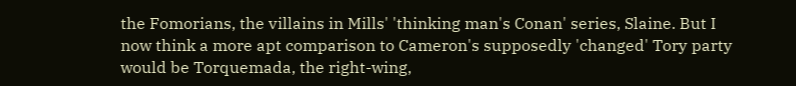the Fomorians, the villains in Mills' 'thinking man's Conan' series, Slaine. But I now think a more apt comparison to Cameron's supposedly 'changed' Tory party would be Torquemada, the right-wing,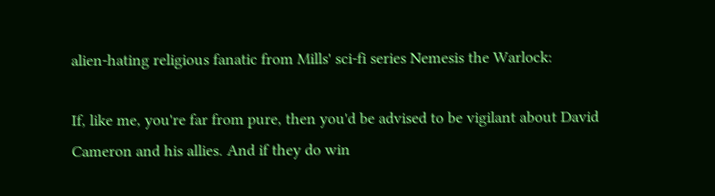alien-hating religious fanatic from Mills' sci-fi series Nemesis the Warlock:

If, like me, you're far from pure, then you'd be advised to be vigilant about David Cameron and his allies. And if they do win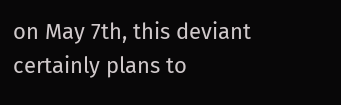on May 7th, this deviant certainly plans to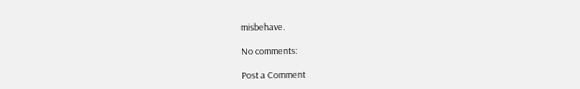misbehave.

No comments:

Post a Comment